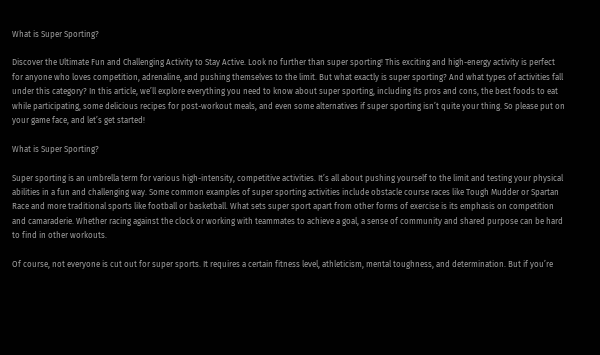What is Super Sporting?

Discover the Ultimate Fun and Challenging Activity to Stay Active. Look no further than super sporting! This exciting and high-energy activity is perfect for anyone who loves competition, adrenaline, and pushing themselves to the limit. But what exactly is super sporting? And what types of activities fall under this category? In this article, we’ll explore everything you need to know about super sporting, including its pros and cons, the best foods to eat while participating, some delicious recipes for post-workout meals, and even some alternatives if super sporting isn’t quite your thing. So please put on your game face, and let’s get started!

What is Super Sporting?

Super sporting is an umbrella term for various high-intensity, competitive activities. It’s all about pushing yourself to the limit and testing your physical abilities in a fun and challenging way. Some common examples of super sporting activities include obstacle course races like Tough Mudder or Spartan Race and more traditional sports like football or basketball. What sets super sport apart from other forms of exercise is its emphasis on competition and camaraderie. Whether racing against the clock or working with teammates to achieve a goal, a sense of community and shared purpose can be hard to find in other workouts.

Of course, not everyone is cut out for super sports. It requires a certain fitness level, athleticism, mental toughness, and determination. But if you’re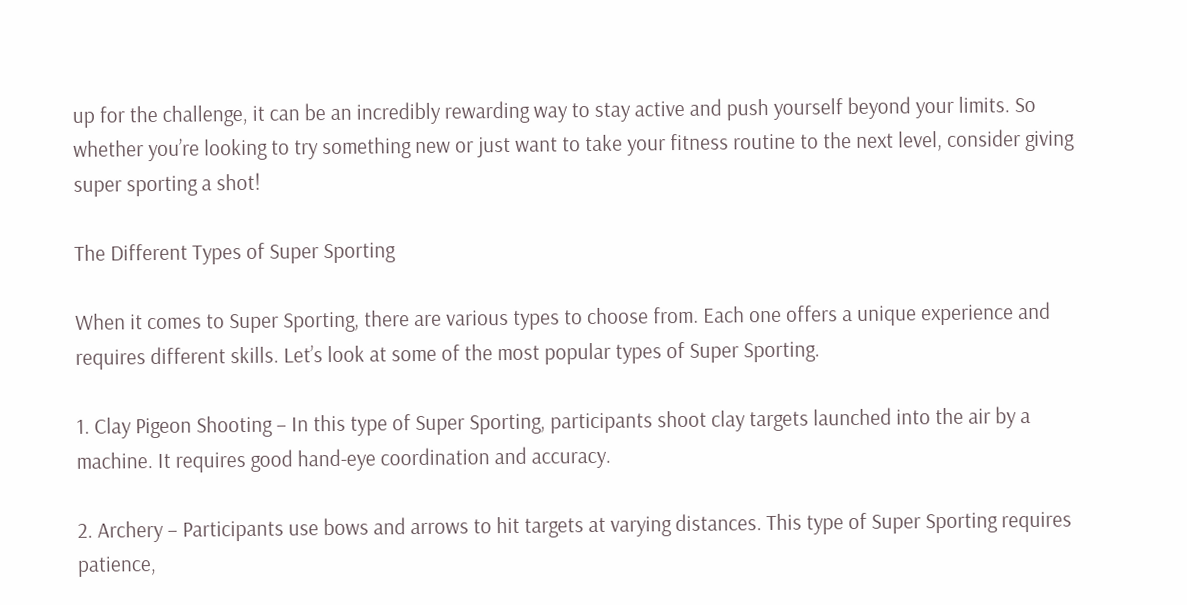up for the challenge, it can be an incredibly rewarding way to stay active and push yourself beyond your limits. So whether you’re looking to try something new or just want to take your fitness routine to the next level, consider giving super sporting a shot!

The Different Types of Super Sporting

When it comes to Super Sporting, there are various types to choose from. Each one offers a unique experience and requires different skills. Let’s look at some of the most popular types of Super Sporting.

1. Clay Pigeon Shooting – In this type of Super Sporting, participants shoot clay targets launched into the air by a machine. It requires good hand-eye coordination and accuracy.

2. Archery – Participants use bows and arrows to hit targets at varying distances. This type of Super Sporting requires patience,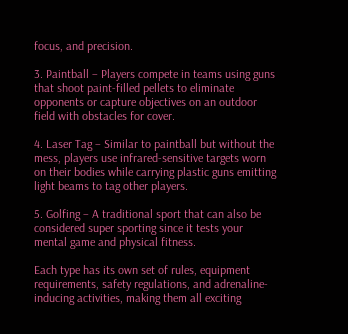focus, and precision.

3. Paintball – Players compete in teams using guns that shoot paint-filled pellets to eliminate opponents or capture objectives on an outdoor field with obstacles for cover.

4. Laser Tag – Similar to paintball but without the mess, players use infrared-sensitive targets worn on their bodies while carrying plastic guns emitting light beams to tag other players.

5. Golfing – A traditional sport that can also be considered super sporting since it tests your mental game and physical fitness.

Each type has its own set of rules, equipment requirements, safety regulations, and adrenaline-inducing activities, making them all exciting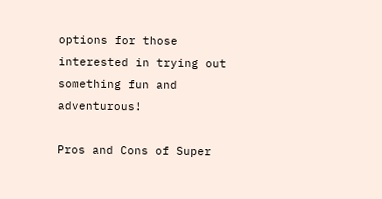options for those interested in trying out something fun and adventurous!

Pros and Cons of Super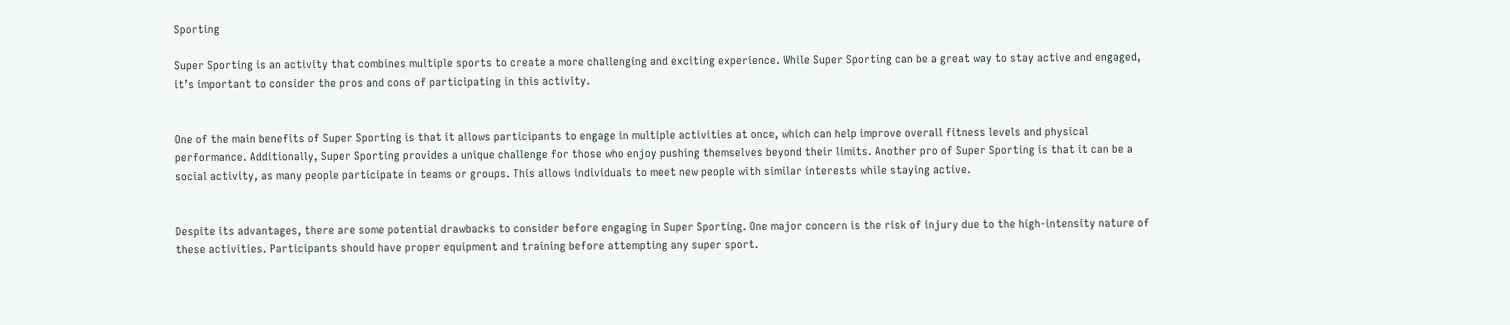Sporting

Super Sporting is an activity that combines multiple sports to create a more challenging and exciting experience. While Super Sporting can be a great way to stay active and engaged, it’s important to consider the pros and cons of participating in this activity.


One of the main benefits of Super Sporting is that it allows participants to engage in multiple activities at once, which can help improve overall fitness levels and physical performance. Additionally, Super Sporting provides a unique challenge for those who enjoy pushing themselves beyond their limits. Another pro of Super Sporting is that it can be a social activity, as many people participate in teams or groups. This allows individuals to meet new people with similar interests while staying active.


Despite its advantages, there are some potential drawbacks to consider before engaging in Super Sporting. One major concern is the risk of injury due to the high-intensity nature of these activities. Participants should have proper equipment and training before attempting any super sport.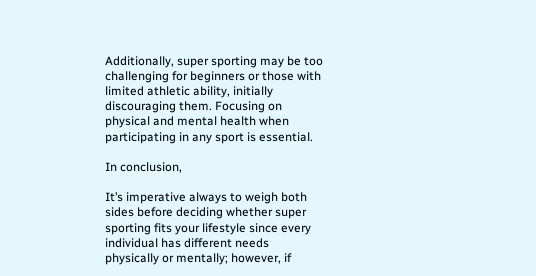Additionally, super sporting may be too challenging for beginners or those with limited athletic ability, initially discouraging them. Focusing on physical and mental health when participating in any sport is essential.

In conclusion,

It’s imperative always to weigh both sides before deciding whether super sporting fits your lifestyle since every individual has different needs physically or mentally; however, if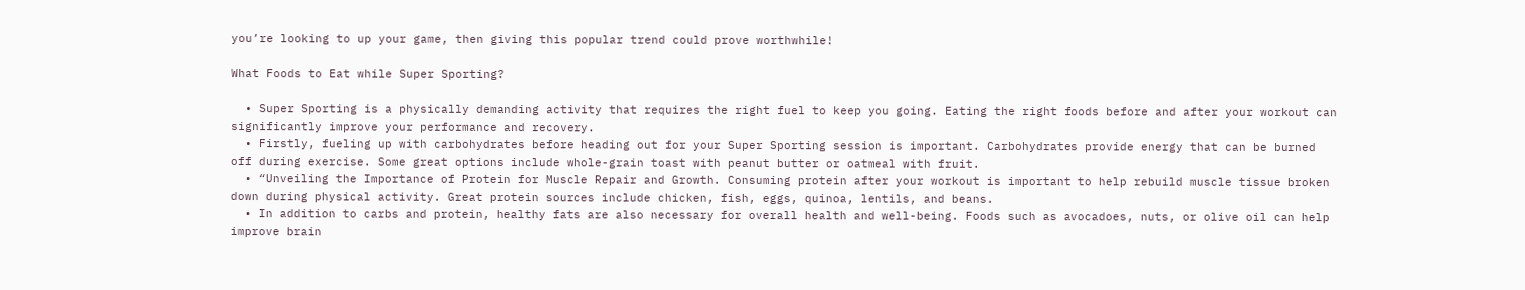you’re looking to up your game, then giving this popular trend could prove worthwhile!

What Foods to Eat while Super Sporting?

  • Super Sporting is a physically demanding activity that requires the right fuel to keep you going. Eating the right foods before and after your workout can significantly improve your performance and recovery.
  • Firstly, fueling up with carbohydrates before heading out for your Super Sporting session is important. Carbohydrates provide energy that can be burned off during exercise. Some great options include whole-grain toast with peanut butter or oatmeal with fruit.
  • “Unveiling the Importance of Protein for Muscle Repair and Growth. Consuming protein after your workout is important to help rebuild muscle tissue broken down during physical activity. Great protein sources include chicken, fish, eggs, quinoa, lentils, and beans.
  • In addition to carbs and protein, healthy fats are also necessary for overall health and well-being. Foods such as avocadoes, nuts, or olive oil can help improve brain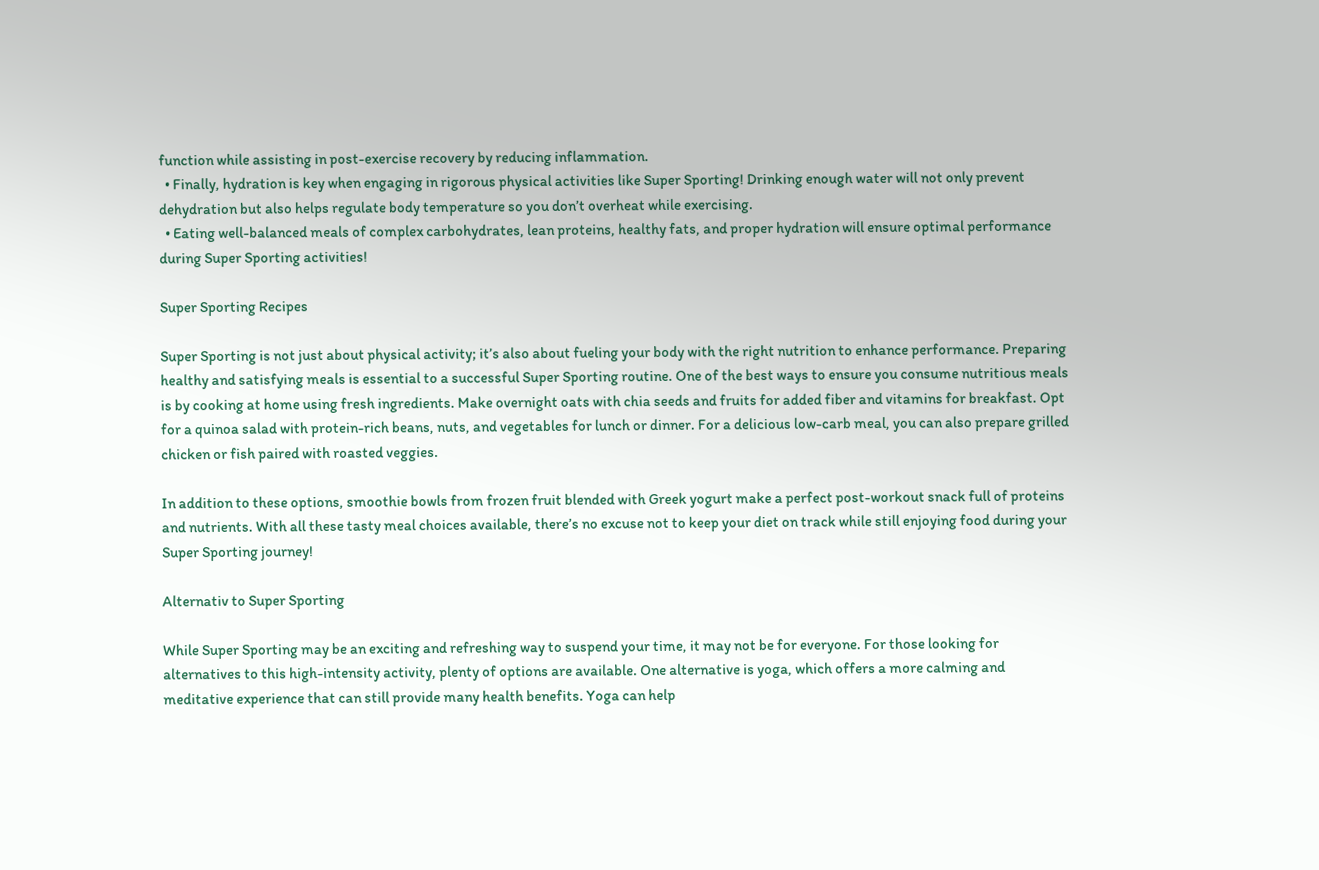function while assisting in post-exercise recovery by reducing inflammation.
  • Finally, hydration is key when engaging in rigorous physical activities like Super Sporting! Drinking enough water will not only prevent dehydration but also helps regulate body temperature so you don’t overheat while exercising.
  • Eating well-balanced meals of complex carbohydrates, lean proteins, healthy fats, and proper hydration will ensure optimal performance during Super Sporting activities!

Super Sporting Recipes

Super Sporting is not just about physical activity; it’s also about fueling your body with the right nutrition to enhance performance. Preparing healthy and satisfying meals is essential to a successful Super Sporting routine. One of the best ways to ensure you consume nutritious meals is by cooking at home using fresh ingredients. Make overnight oats with chia seeds and fruits for added fiber and vitamins for breakfast. Opt for a quinoa salad with protein-rich beans, nuts, and vegetables for lunch or dinner. For a delicious low-carb meal, you can also prepare grilled chicken or fish paired with roasted veggies.

In addition to these options, smoothie bowls from frozen fruit blended with Greek yogurt make a perfect post-workout snack full of proteins and nutrients. With all these tasty meal choices available, there’s no excuse not to keep your diet on track while still enjoying food during your Super Sporting journey!

Alternativ to Super Sporting

While Super Sporting may be an exciting and refreshing way to suspend your time, it may not be for everyone. For those looking for alternatives to this high-intensity activity, plenty of options are available. One alternative is yoga, which offers a more calming and meditative experience that can still provide many health benefits. Yoga can help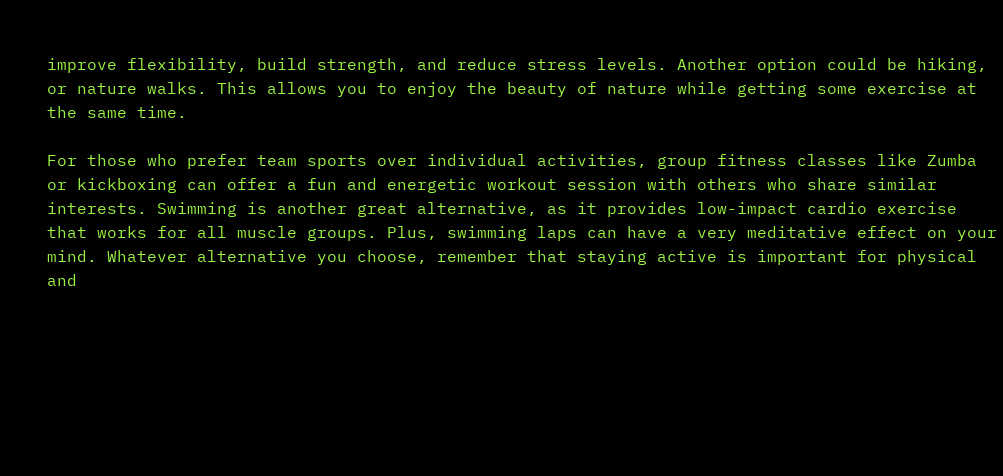improve flexibility, build strength, and reduce stress levels. Another option could be hiking, or nature walks. This allows you to enjoy the beauty of nature while getting some exercise at the same time.

For those who prefer team sports over individual activities, group fitness classes like Zumba or kickboxing can offer a fun and energetic workout session with others who share similar interests. Swimming is another great alternative, as it provides low-impact cardio exercise that works for all muscle groups. Plus, swimming laps can have a very meditative effect on your mind. Whatever alternative you choose, remember that staying active is important for physical and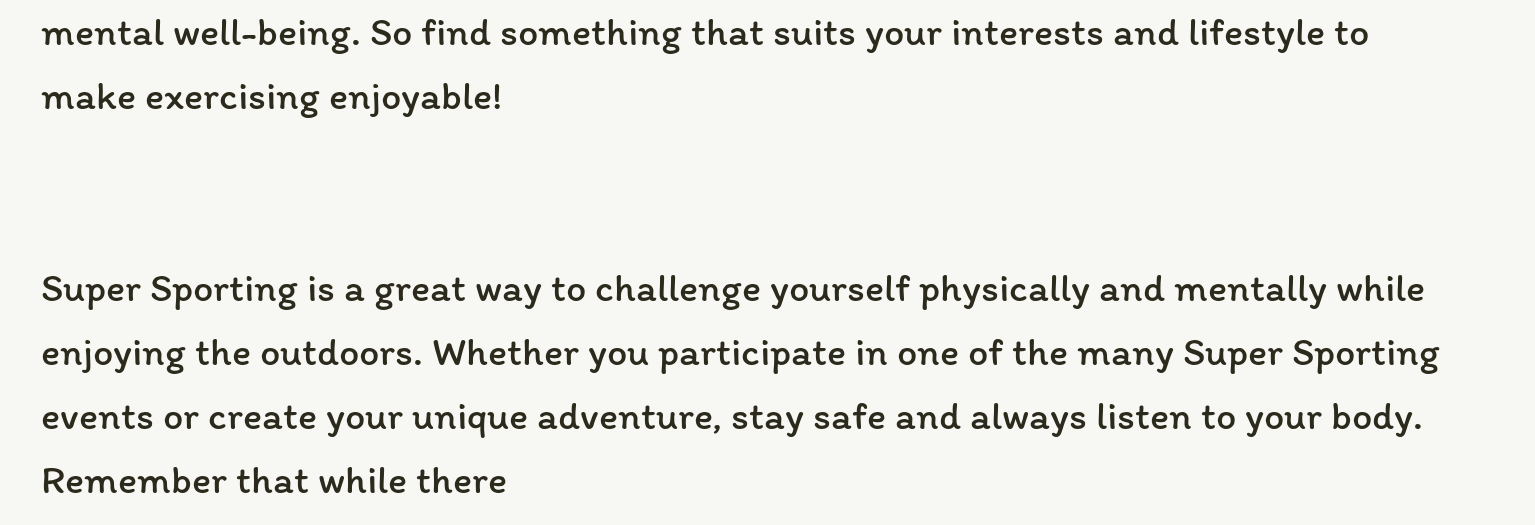mental well-being. So find something that suits your interests and lifestyle to make exercising enjoyable!


Super Sporting is a great way to challenge yourself physically and mentally while enjoying the outdoors. Whether you participate in one of the many Super Sporting events or create your unique adventure, stay safe and always listen to your body. Remember that while there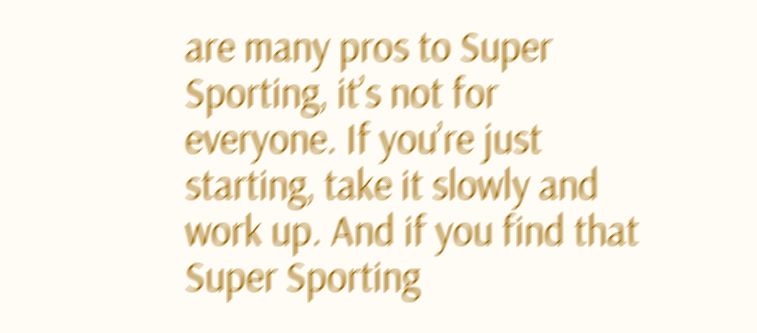are many pros to Super Sporting, it’s not for everyone. If you’re just starting, take it slowly and work up. And if you find that Super Sporting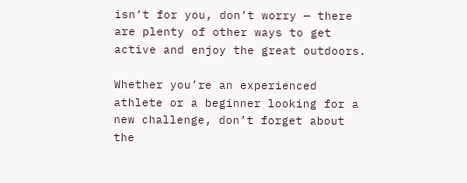isn’t for you, don’t worry — there are plenty of other ways to get active and enjoy the great outdoors.

Whether you’re an experienced athlete or a beginner looking for a new challenge, don’t forget about the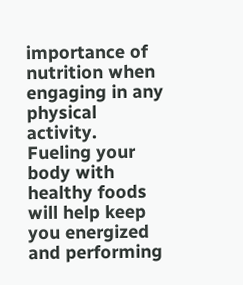importance of nutrition when engaging in any physical activity. Fueling your body with healthy foods will help keep you energized and performing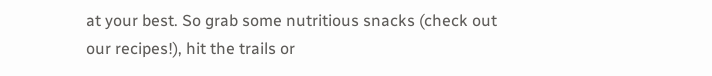at your best. So grab some nutritious snacks (check out our recipes!), hit the trails or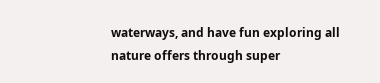waterways, and have fun exploring all nature offers through super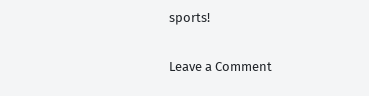sports!

Leave a Comment